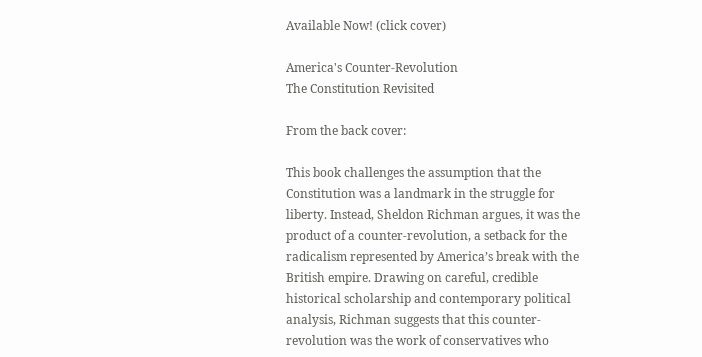Available Now! (click cover)

America's Counter-Revolution
The Constitution Revisited

From the back cover:

This book challenges the assumption that the Constitution was a landmark in the struggle for liberty. Instead, Sheldon Richman argues, it was the product of a counter-revolution, a setback for the radicalism represented by America’s break with the British empire. Drawing on careful, credible historical scholarship and contemporary political analysis, Richman suggests that this counter-revolution was the work of conservatives who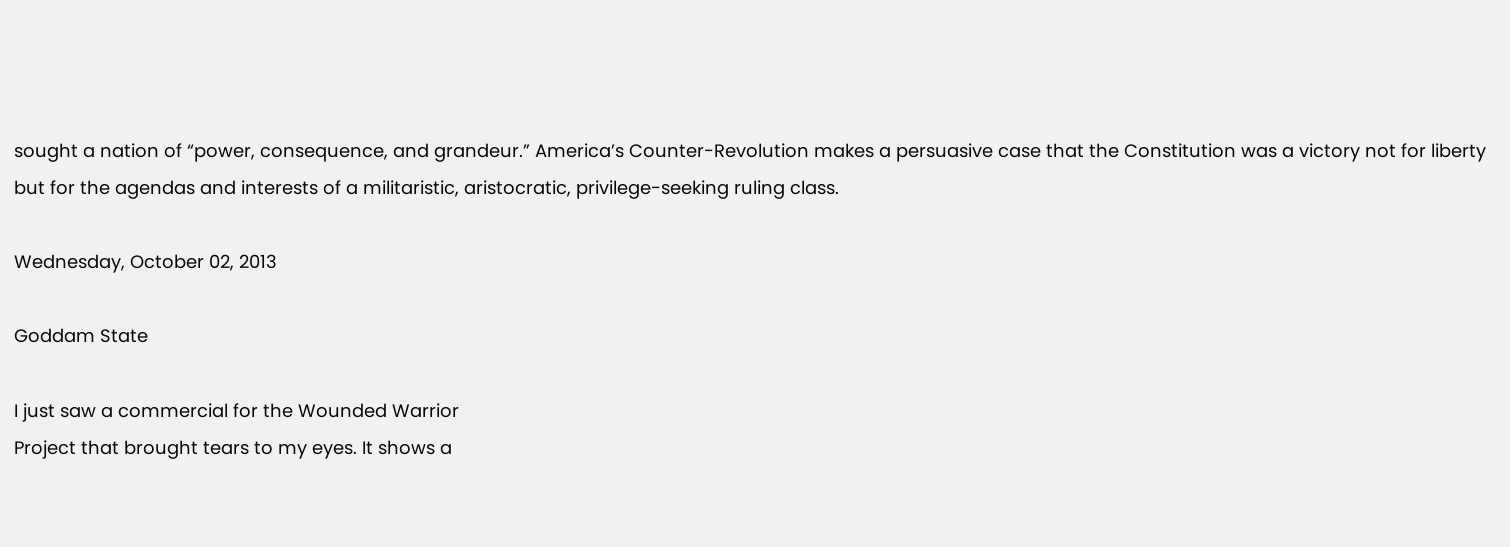sought a nation of “power, consequence, and grandeur.” America’s Counter-Revolution makes a persuasive case that the Constitution was a victory not for liberty but for the agendas and interests of a militaristic, aristocratic, privilege-seeking ruling class.

Wednesday, October 02, 2013

Goddam State

I just saw a commercial for the Wounded Warrior
Project that brought tears to my eyes. It shows a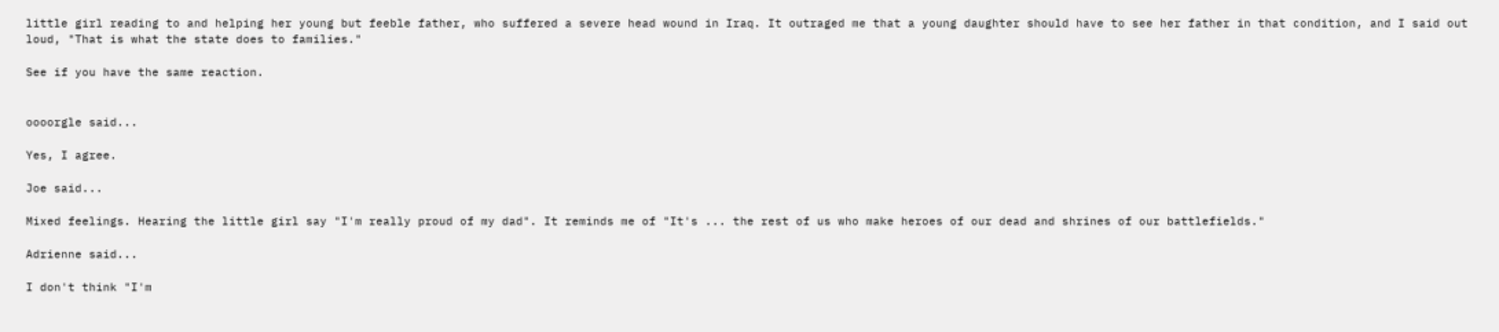little girl reading to and helping her young but feeble father, who suffered a severe head wound in Iraq. It outraged me that a young daughter should have to see her father in that condition, and I said out loud, "That is what the state does to families."

See if you have the same reaction.


oooorgle said...

Yes, I agree.

Joe said...

Mixed feelings. Hearing the little girl say "I'm really proud of my dad". It reminds me of "It's ... the rest of us who make heroes of our dead and shrines of our battlefields."

Adrienne said...

I don't think "I'm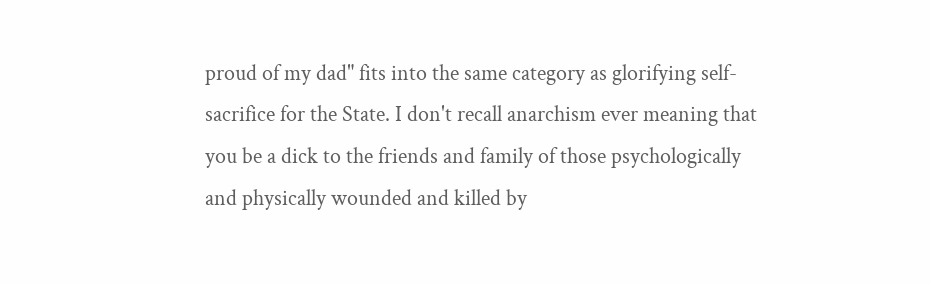proud of my dad" fits into the same category as glorifying self-sacrifice for the State. I don't recall anarchism ever meaning that you be a dick to the friends and family of those psychologically and physically wounded and killed by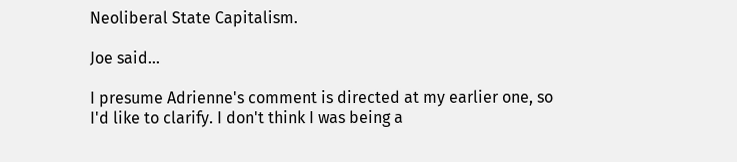Neoliberal State Capitalism.

Joe said...

I presume Adrienne's comment is directed at my earlier one, so I'd like to clarify. I don't think I was being a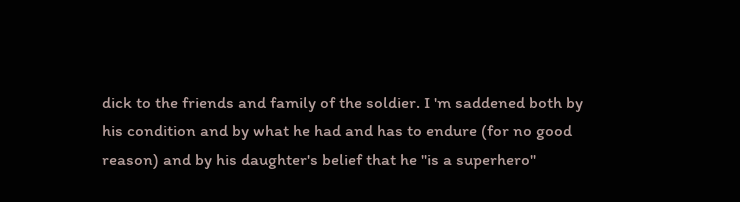dick to the friends and family of the soldier. I 'm saddened both by his condition and by what he had and has to endure (for no good reason) and by his daughter's belief that he "is a superhero"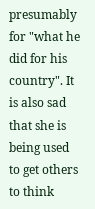presumably for "what he did for his country". It is also sad that she is being used to get others to think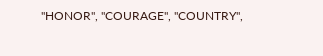"HONOR", "COURAGE", "COUNTRY",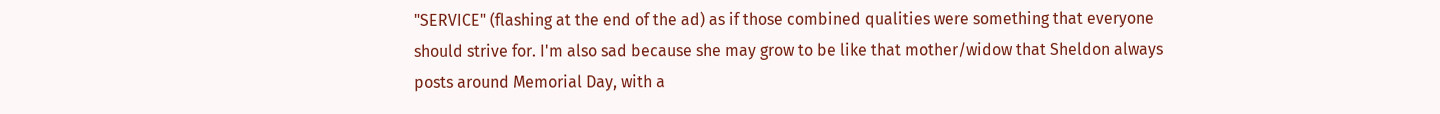"SERVICE" (flashing at the end of the ad) as if those combined qualities were something that everyone should strive for. I'm also sad because she may grow to be like that mother/widow that Sheldon always posts around Memorial Day, with a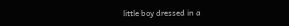little boy dressed in a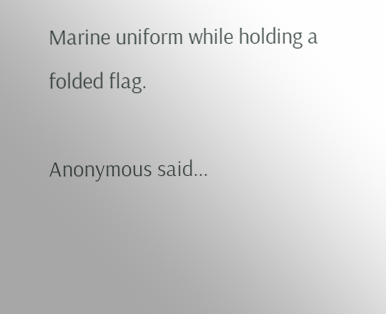Marine uniform while holding a folded flag.

Anonymous said...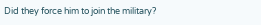Did they force him to join the military?